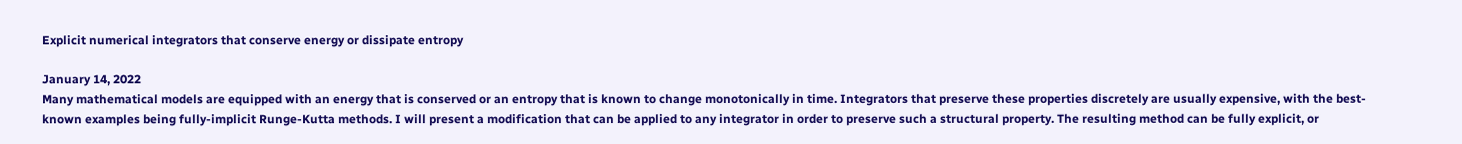Explicit numerical integrators that conserve energy or dissipate entropy

January 14, 2022
Many mathematical models are equipped with an energy that is conserved or an entropy that is known to change monotonically in time. Integrators that preserve these properties discretely are usually expensive, with the best-known examples being fully-implicit Runge-Kutta methods. I will present a modification that can be applied to any integrator in order to preserve such a structural property. The resulting method can be fully explicit, or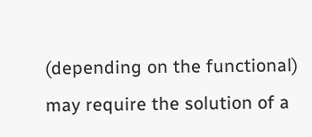(depending on the functional) may require the solution of a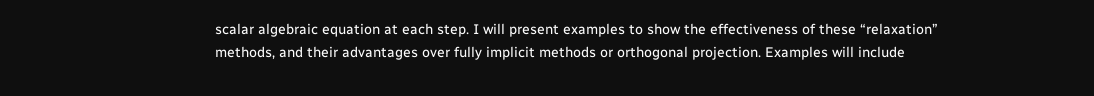scalar algebraic equation at each step. I will present examples to show the effectiveness of these “relaxation” methods, and their advantages over fully implicit methods or orthogonal projection. Examples will include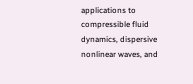applications to compressible fluid dynamics, dispersive nonlinear waves, and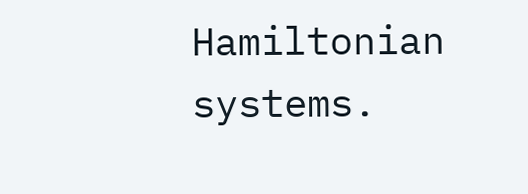Hamiltonian systems.